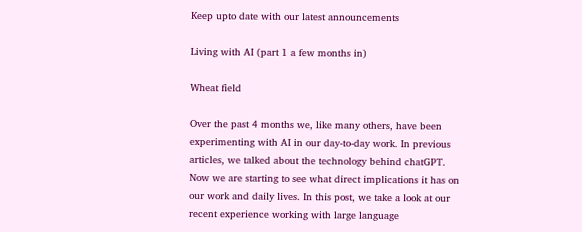Keep upto date with our latest announcements

Living with AI (part 1 a few months in)

Wheat field

Over the past 4 months we, like many others, have been experimenting with AI in our day-to-day work. In previous articles, we talked about the technology behind chatGPT. Now we are starting to see what direct implications it has on our work and daily lives. In this post, we take a look at our recent experience working with large language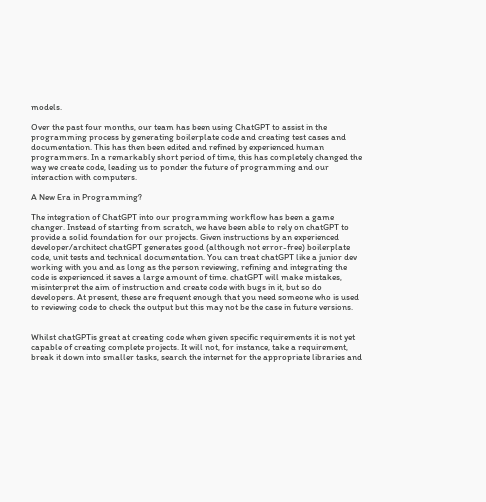models.

Over the past four months, our team has been using ChatGPT to assist in the programming process by generating boilerplate code and creating test cases and documentation. This has then been edited and refined by experienced human programmers. In a remarkably short period of time, this has completely changed the way we create code, leading us to ponder the future of programming and our interaction with computers.

A New Era in Programming?

The integration of ChatGPT into our programming workflow has been a game changer. Instead of starting from scratch, we have been able to rely on chatGPT to provide a solid foundation for our projects. Given instructions by an experienced developer/architect chatGPT generates good (although not error-free) boilerplate code, unit tests and technical documentation. You can treat chatGPT like a junior dev working with you and as long as the person reviewing, refining and integrating the code is experienced it saves a large amount of time. chatGPT will make mistakes, misinterpret the aim of instruction and create code with bugs in it, but so do developers. At present, these are frequent enough that you need someone who is used to reviewing code to check the output but this may not be the case in future versions.


Whilst chatGPTis great at creating code when given specific requirements it is not yet capable of creating complete projects. It will not, for instance, take a requirement, break it down into smaller tasks, search the internet for the appropriate libraries and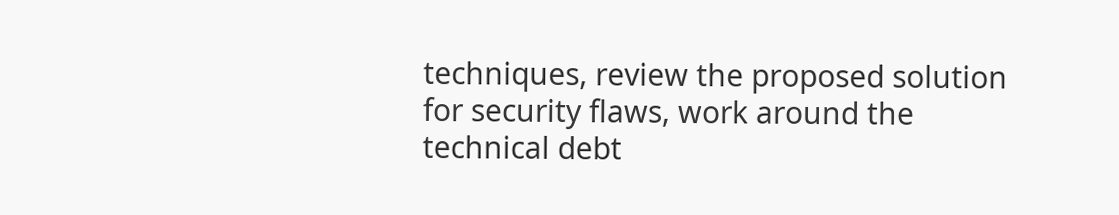techniques, review the proposed solution for security flaws, work around the technical debt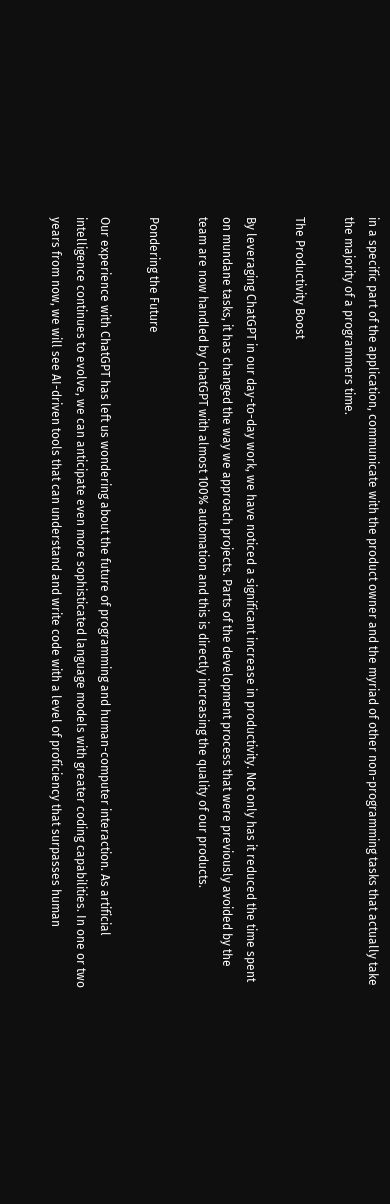in a specific part of the application, communicate with the product owner and the myriad of other non-programming tasks that actually take the majority of a programmers time.

The Productivity Boost

By leveraging ChatGPT in our day-to-day work, we have noticed a significant increase in productivity. Not only has it reduced the time spent on mundane tasks, it has changed the way we approach projects. Parts of the development process that were previously avoided by the team are now handled by chatGPT with almost 100% automation and this is directly increasing the quality of our products.

Pondering the Future

Our experience with ChatGPT has left us wondering about the future of programming and human-computer interaction. As artificial intelligence continues to evolve, we can anticipate even more sophisticated language models with greater coding capabilities. In one or two years from now, we will see AI-driven tools that can understand and write code with a level of proficiency that surpasses human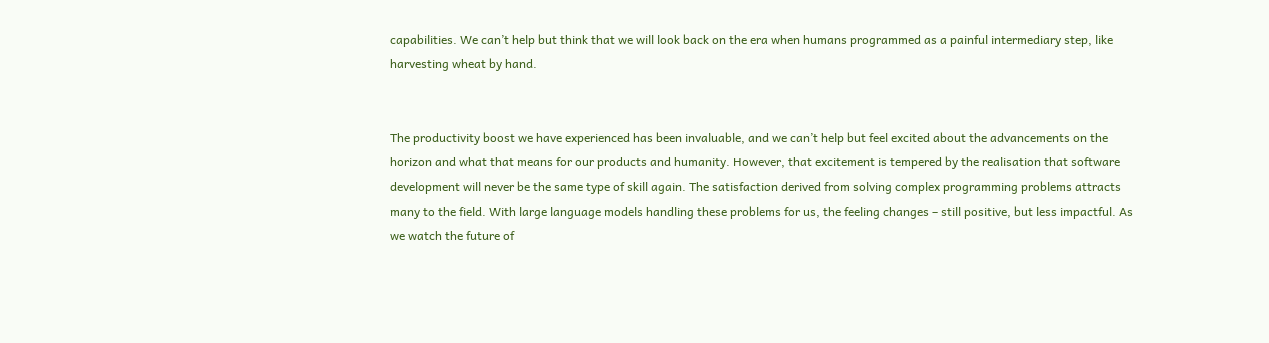capabilities. We can’t help but think that we will look back on the era when humans programmed as a painful intermediary step, like harvesting wheat by hand.


The productivity boost we have experienced has been invaluable, and we can’t help but feel excited about the advancements on the horizon and what that means for our products and humanity. However, that excitement is tempered by the realisation that software development will never be the same type of skill again. The satisfaction derived from solving complex programming problems attracts many to the field. With large language models handling these problems for us, the feeling changes – still positive, but less impactful. As we watch the future of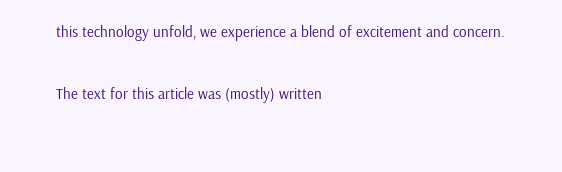this technology unfold, we experience a blend of excitement and concern.

The text for this article was (mostly) written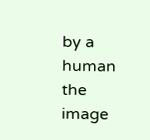by a human the image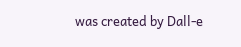was created by Dall-e